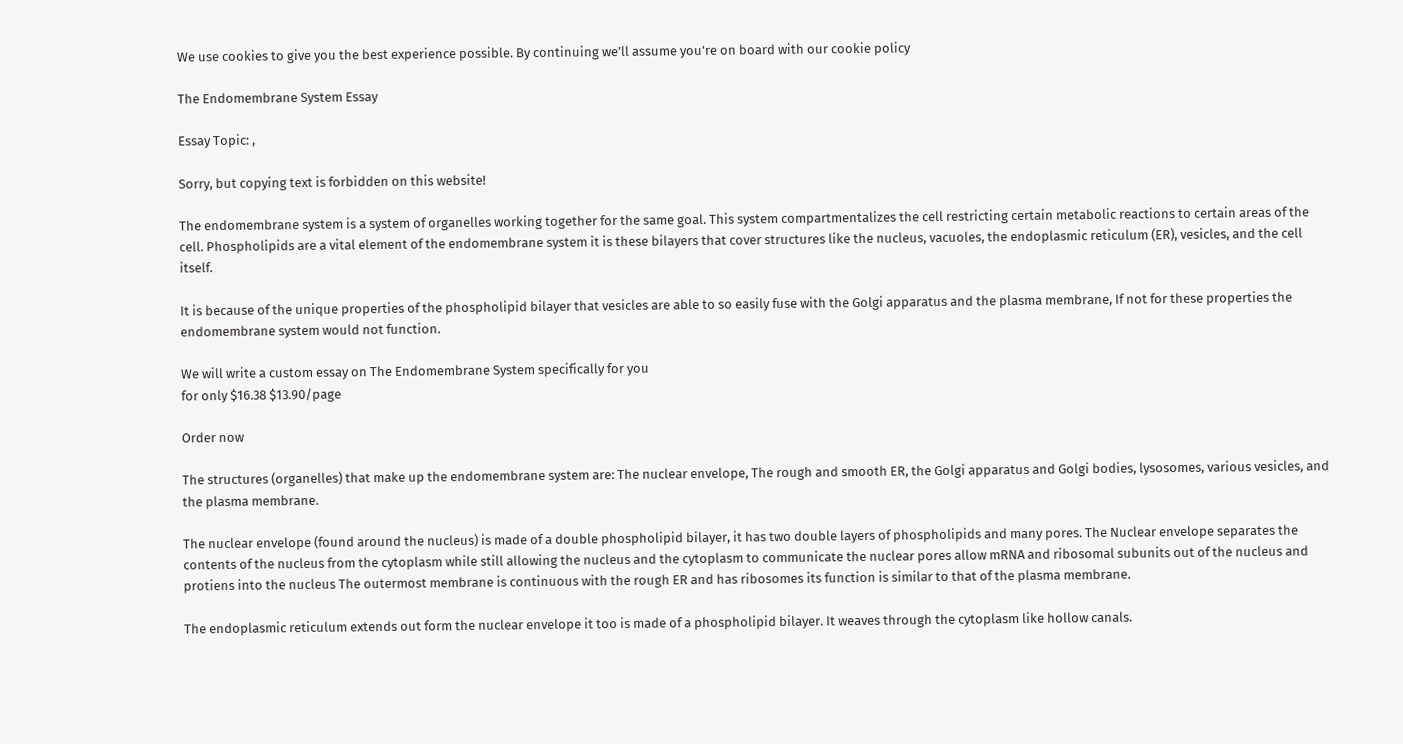We use cookies to give you the best experience possible. By continuing we’ll assume you’re on board with our cookie policy

The Endomembrane System Essay

Essay Topic: ,

Sorry, but copying text is forbidden on this website!

The endomembrane system is a system of organelles working together for the same goal. This system compartmentalizes the cell restricting certain metabolic reactions to certain areas of the cell. Phospholipids are a vital element of the endomembrane system it is these bilayers that cover structures like the nucleus, vacuoles, the endoplasmic reticulum (ER), vesicles, and the cell itself.

It is because of the unique properties of the phospholipid bilayer that vesicles are able to so easily fuse with the Golgi apparatus and the plasma membrane, If not for these properties the endomembrane system would not function.

We will write a custom essay on The Endomembrane System specifically for you
for only $16.38 $13.90/page

Order now

The structures (organelles) that make up the endomembrane system are: The nuclear envelope, The rough and smooth ER, the Golgi apparatus and Golgi bodies, lysosomes, various vesicles, and the plasma membrane.

The nuclear envelope (found around the nucleus) is made of a double phospholipid bilayer, it has two double layers of phospholipids and many pores. The Nuclear envelope separates the contents of the nucleus from the cytoplasm while still allowing the nucleus and the cytoplasm to communicate the nuclear pores allow mRNA and ribosomal subunits out of the nucleus and protiens into the nucleus The outermost membrane is continuous with the rough ER and has ribosomes its function is similar to that of the plasma membrane.

The endoplasmic reticulum extends out form the nuclear envelope it too is made of a phospholipid bilayer. It weaves through the cytoplasm like hollow canals.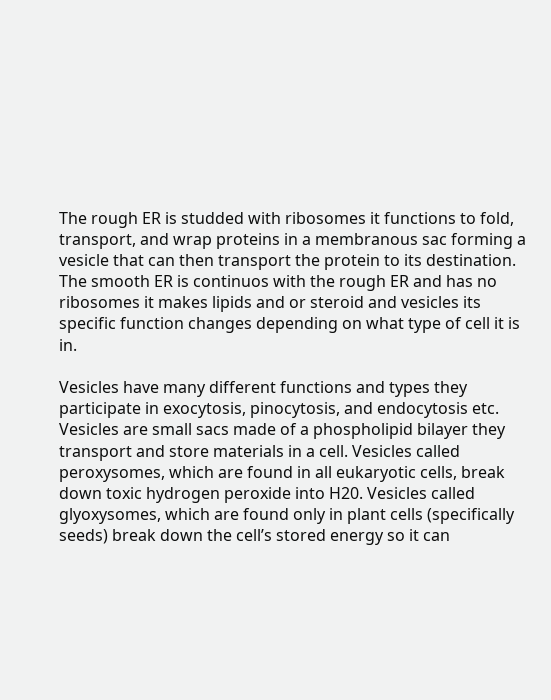The rough ER is studded with ribosomes it functions to fold, transport, and wrap proteins in a membranous sac forming a vesicle that can then transport the protein to its destination. The smooth ER is continuos with the rough ER and has no ribosomes it makes lipids and or steroid and vesicles its specific function changes depending on what type of cell it is in.

Vesicles have many different functions and types they participate in exocytosis, pinocytosis, and endocytosis etc. Vesicles are small sacs made of a phospholipid bilayer they transport and store materials in a cell. Vesicles called peroxysomes, which are found in all eukaryotic cells, break down toxic hydrogen peroxide into H20. Vesicles called glyoxysomes, which are found only in plant cells (specifically seeds) break down the cell’s stored energy so it can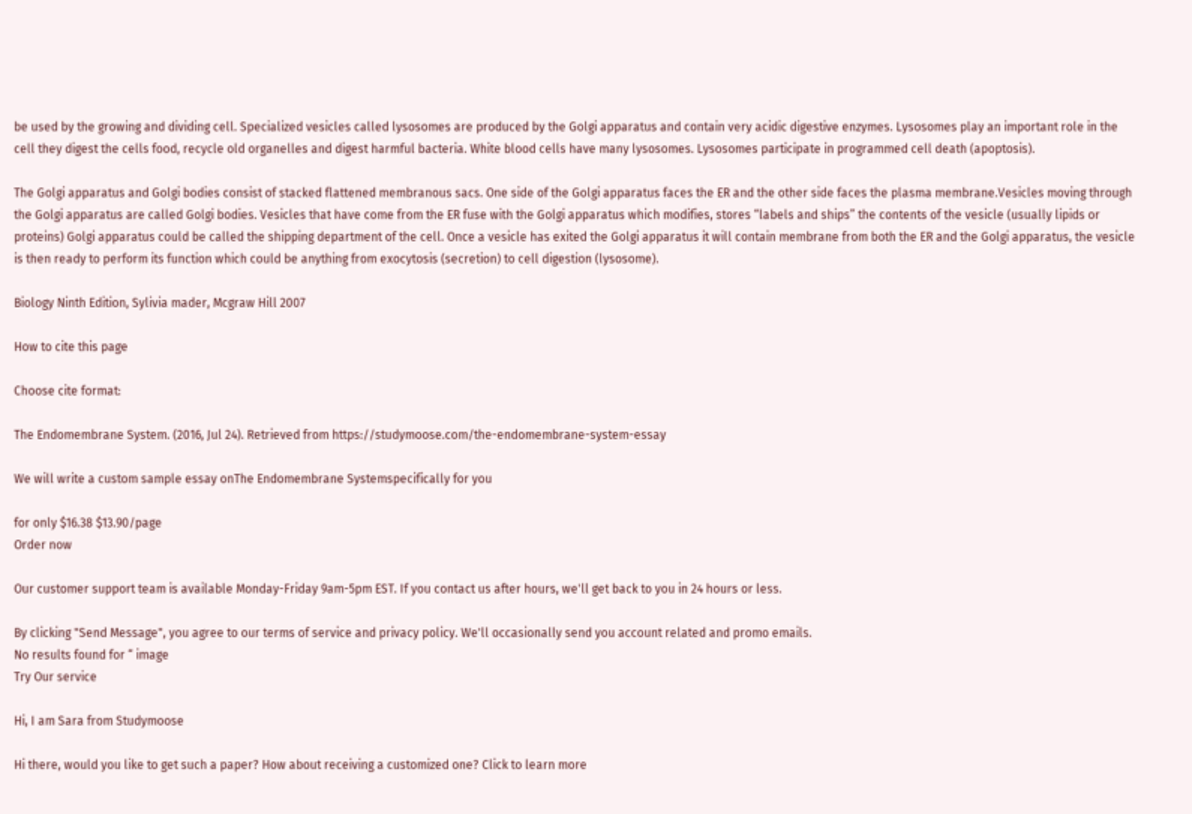be used by the growing and dividing cell. Specialized vesicles called lysosomes are produced by the Golgi apparatus and contain very acidic digestive enzymes. Lysosomes play an important role in the cell they digest the cells food, recycle old organelles and digest harmful bacteria. White blood cells have many lysosomes. Lysosomes participate in programmed cell death (apoptosis).

The Golgi apparatus and Golgi bodies consist of stacked flattened membranous sacs. One side of the Golgi apparatus faces the ER and the other side faces the plasma membrane.Vesicles moving through the Golgi apparatus are called Golgi bodies. Vesicles that have come from the ER fuse with the Golgi apparatus which modifies, stores “labels and ships” the contents of the vesicle (usually lipids or proteins) Golgi apparatus could be called the shipping department of the cell. Once a vesicle has exited the Golgi apparatus it will contain membrane from both the ER and the Golgi apparatus, the vesicle is then ready to perform its function which could be anything from exocytosis (secretion) to cell digestion (lysosome).

Biology Ninth Edition, Sylivia mader, Mcgraw Hill 2007

How to cite this page

Choose cite format:

The Endomembrane System. (2016, Jul 24). Retrieved from https://studymoose.com/the-endomembrane-system-essay

We will write a custom sample essay onThe Endomembrane Systemspecifically for you

for only $16.38 $13.90/page
Order now

Our customer support team is available Monday-Friday 9am-5pm EST. If you contact us after hours, we'll get back to you in 24 hours or less.

By clicking "Send Message", you agree to our terms of service and privacy policy. We'll occasionally send you account related and promo emails.
No results found for “ image
Try Our service

Hi, I am Sara from Studymoose

Hi there, would you like to get such a paper? How about receiving a customized one? Click to learn more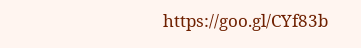https://goo.gl/CYf83b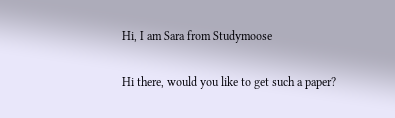Hi, I am Sara from Studymoose

Hi there, would you like to get such a paper?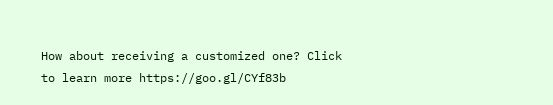How about receiving a customized one? Click to learn more https://goo.gl/CYf83b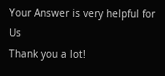Your Answer is very helpful for Us
Thank you a lot!